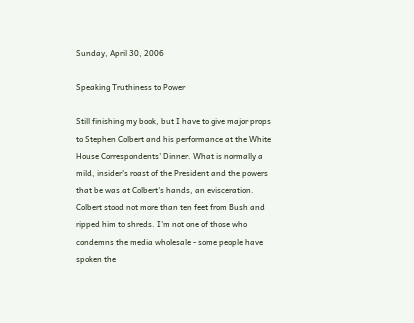Sunday, April 30, 2006

Speaking Truthiness to Power

Still finishing my book, but I have to give major props to Stephen Colbert and his performance at the White House Correspondents' Dinner. What is normally a mild, insider's roast of the President and the powers that be was at Colbert's hands, an evisceration. Colbert stood not more than ten feet from Bush and ripped him to shreds. I'm not one of those who condemns the media wholesale - some people have spoken the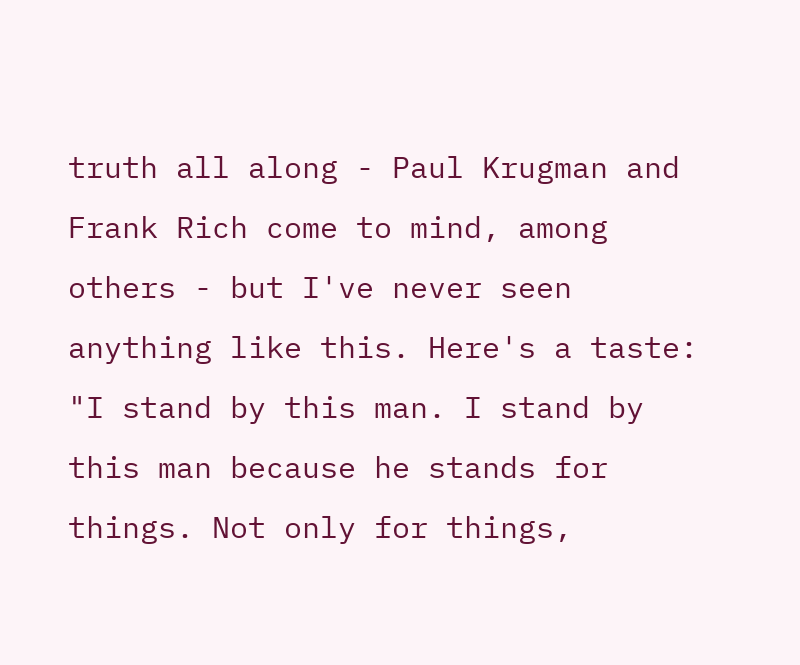truth all along - Paul Krugman and Frank Rich come to mind, among others - but I've never seen anything like this. Here's a taste:
"I stand by this man. I stand by this man because he stands for things. Not only for things,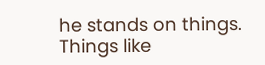he stands on things. Things like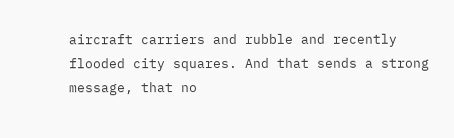aircraft carriers and rubble and recently flooded city squares. And that sends a strong message, that no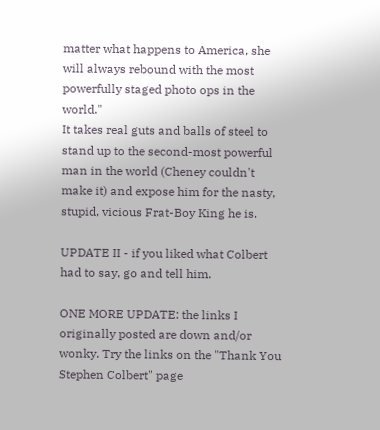matter what happens to America, she will always rebound with the most powerfully staged photo ops in the world."
It takes real guts and balls of steel to stand up to the second-most powerful man in the world (Cheney couldn't make it) and expose him for the nasty, stupid, vicious Frat-Boy King he is.

UPDATE II - if you liked what Colbert had to say, go and tell him.

ONE MORE UPDATE: the links I originally posted are down and/or wonky. Try the links on the "Thank You Stephen Colbert" page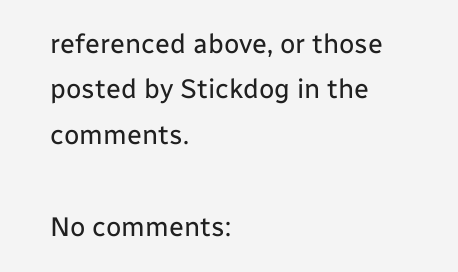referenced above, or those posted by Stickdog in the comments.

No comments: